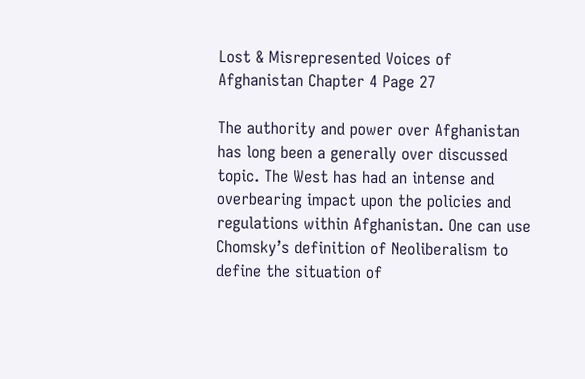Lost & Misrepresented Voices of Afghanistan Chapter 4 Page 27

The authority and power over Afghanistan has long been a generally over discussed topic. The West has had an intense and overbearing impact upon the policies and regulations within Afghanistan. One can use Chomsky’s definition of Neoliberalism to define the situation of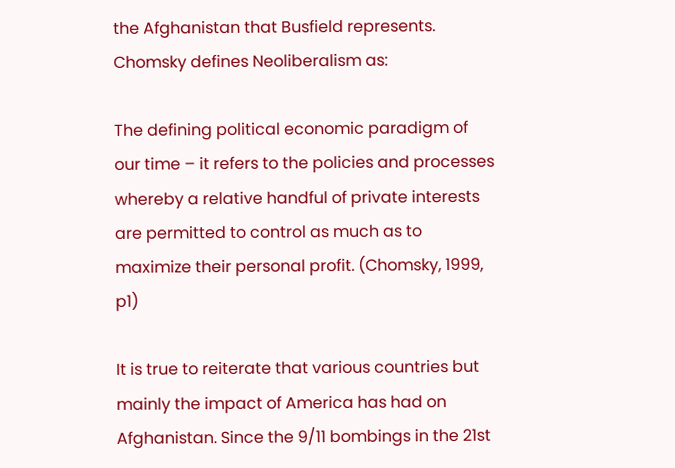the Afghanistan that Busfield represents. Chomsky defines Neoliberalism as:

The defining political economic paradigm of our time – it refers to the policies and processes whereby a relative handful of private interests are permitted to control as much as to maximize their personal profit. (Chomsky, 1999, p1)

It is true to reiterate that various countries but mainly the impact of America has had on Afghanistan. Since the 9/11 bombings in the 21st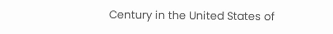Century in the United States of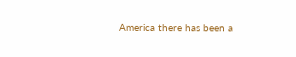America there has been a